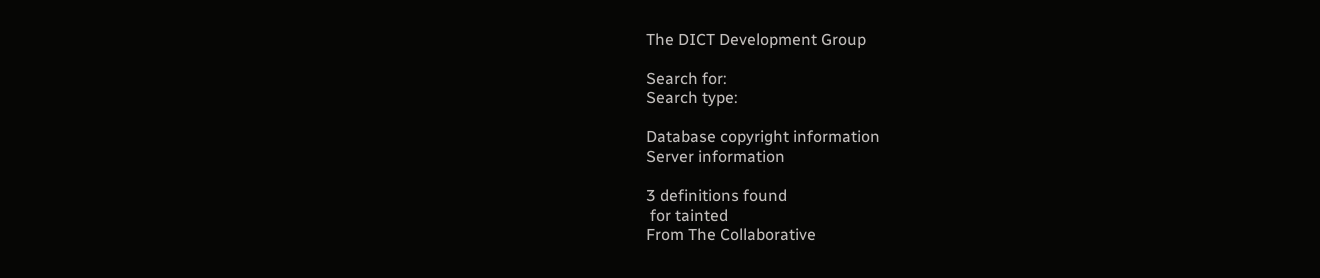The DICT Development Group

Search for:
Search type:

Database copyright information
Server information

3 definitions found
 for tainted
From The Collaborative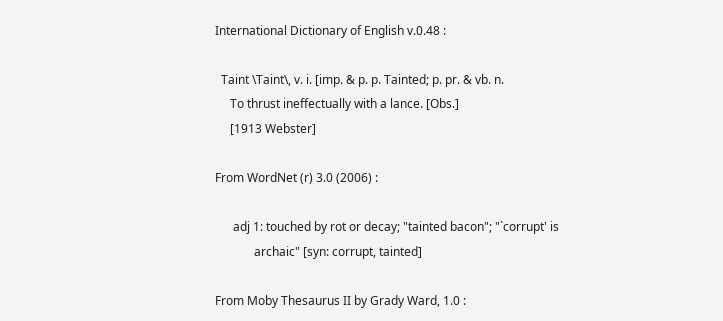International Dictionary of English v.0.48 :

  Taint \Taint\, v. i. [imp. & p. p. Tainted; p. pr. & vb. n.
     To thrust ineffectually with a lance. [Obs.]
     [1913 Webster]

From WordNet (r) 3.0 (2006) :

      adj 1: touched by rot or decay; "tainted bacon"; "`corrupt' is
             archaic" [syn: corrupt, tainted]

From Moby Thesaurus II by Grady Ward, 1.0 :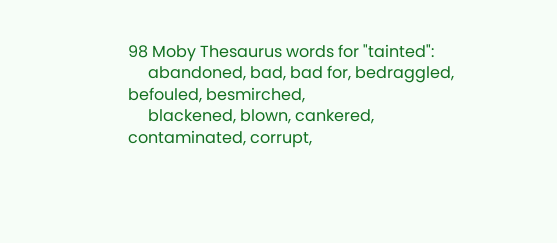98 Moby Thesaurus words for "tainted":
     abandoned, bad, bad for, bedraggled, befouled, besmirched,
     blackened, blown, cankered, contaminated, corrupt,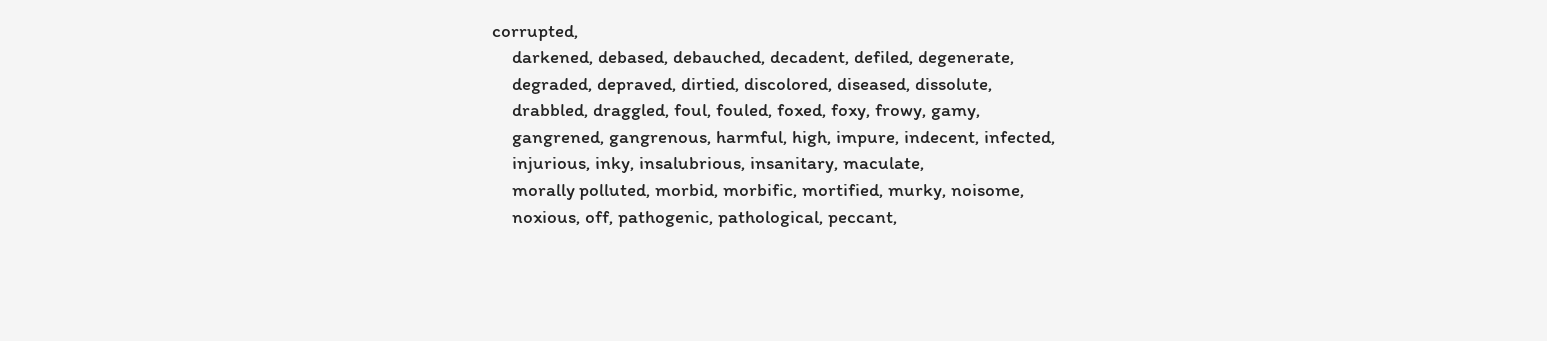corrupted,
     darkened, debased, debauched, decadent, defiled, degenerate,
     degraded, depraved, dirtied, discolored, diseased, dissolute,
     drabbled, draggled, foul, fouled, foxed, foxy, frowy, gamy,
     gangrened, gangrenous, harmful, high, impure, indecent, infected,
     injurious, inky, insalubrious, insanitary, maculate,
     morally polluted, morbid, morbific, mortified, murky, noisome,
     noxious, off, pathogenic, pathological, peccant,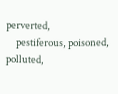perverted,
     pestiferous, poisoned, polluted,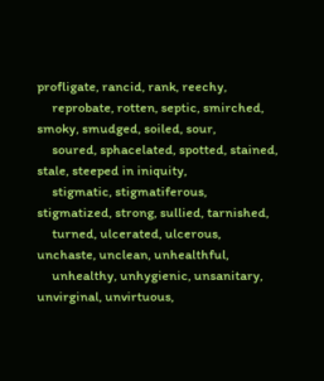profligate, rancid, rank, reechy,
     reprobate, rotten, septic, smirched, smoky, smudged, soiled, sour,
     soured, sphacelated, spotted, stained, stale, steeped in iniquity,
     stigmatic, stigmatiferous, stigmatized, strong, sullied, tarnished,
     turned, ulcerated, ulcerous, unchaste, unclean, unhealthful,
     unhealthy, unhygienic, unsanitary, unvirginal, unvirtuous,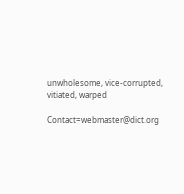unwholesome, vice-corrupted, vitiated, warped

Contact=webmaster@dict.org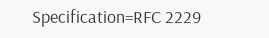Specification=RFC 2229